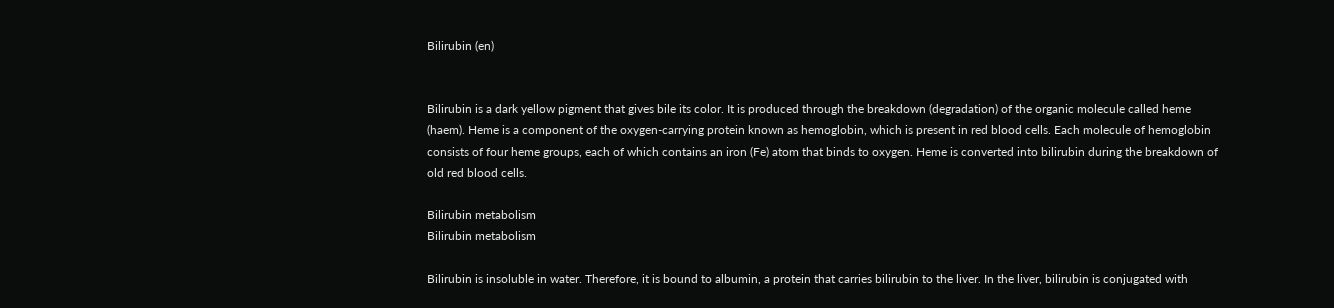Bilirubin (en)


Bilirubin is a dark yellow pigment that gives bile its color. It is produced through the breakdown (degradation) of the organic molecule called heme (haem). Heme is a component of the oxygen-carrying protein known as hemoglobin, which is present in red blood cells. Each molecule of hemoglobin consists of four heme groups, each of which contains an iron (Fe) atom that binds to oxygen. Heme is converted into bilirubin during the breakdown of old red blood cells.

Bilirubin metabolism
Bilirubin metabolism

Bilirubin is insoluble in water. Therefore, it is bound to albumin, a protein that carries bilirubin to the liver. In the liver, bilirubin is conjugated with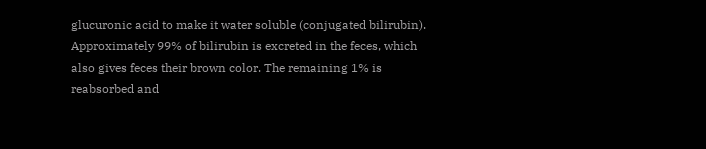glucuronic acid to make it water soluble (conjugated bilirubin). Approximately 99% of bilirubin is excreted in the feces, which also gives feces their brown color. The remaining 1% is reabsorbed and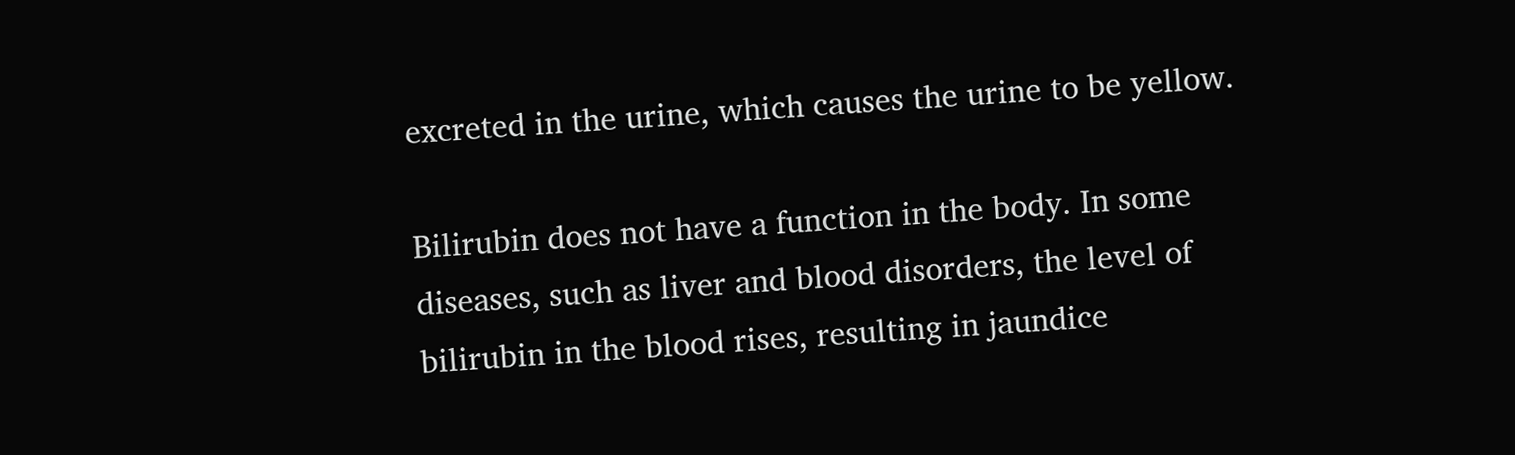excreted in the urine, which causes the urine to be yellow.

Bilirubin does not have a function in the body. In some diseases, such as liver and blood disorders, the level of bilirubin in the blood rises, resulting in jaundice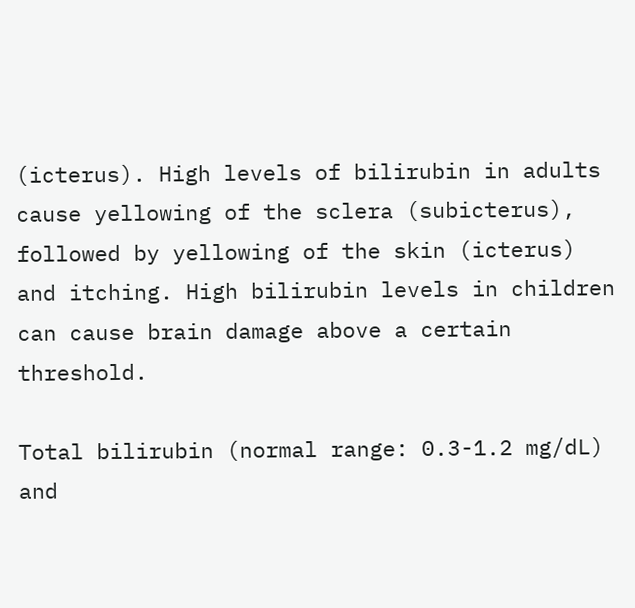(icterus). High levels of bilirubin in adults cause yellowing of the sclera (subicterus), followed by yellowing of the skin (icterus) and itching. High bilirubin levels in children can cause brain damage above a certain threshold.

Total bilirubin (normal range: 0.3-1.2 mg/dL) and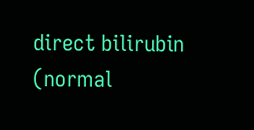direct bilirubin (normal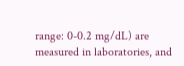range: 0-0.2 mg/dL) are measured in laboratories, and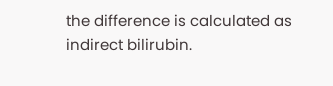the difference is calculated as indirect bilirubin.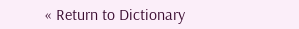« Return to Dictionary